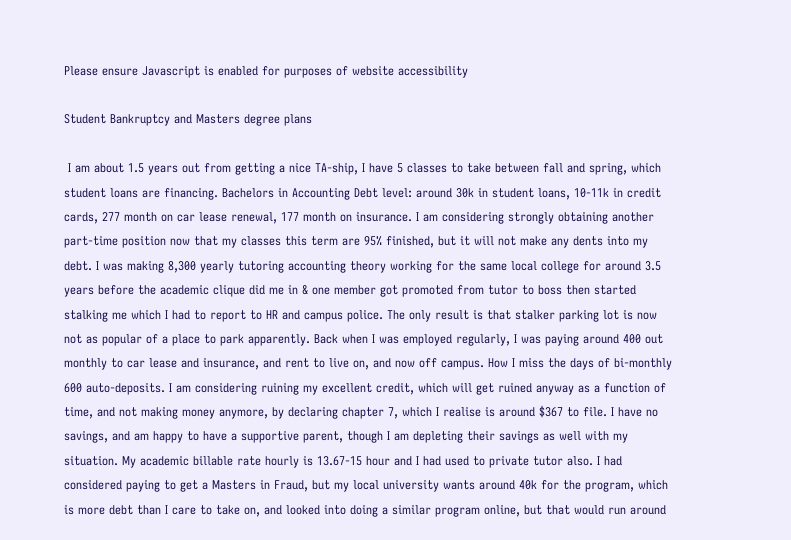Please ensure Javascript is enabled for purposes of website accessibility

Student Bankruptcy and Masters degree plans

 I am about 1.5 years out from getting a nice TA-ship, I have 5 classes to take between fall and spring, which student loans are financing. Bachelors in Accounting Debt level: around 30k in student loans, 10-11k in credit cards, 277 month on car lease renewal, 177 month on insurance. I am considering strongly obtaining another part-time position now that my classes this term are 95% finished, but it will not make any dents into my debt. I was making 8,300 yearly tutoring accounting theory working for the same local college for around 3.5 years before the academic clique did me in & one member got promoted from tutor to boss then started stalking me which I had to report to HR and campus police. The only result is that stalker parking lot is now not as popular of a place to park apparently. Back when I was employed regularly, I was paying around 400 out monthly to car lease and insurance, and rent to live on, and now off campus. How I miss the days of bi-monthly 600 auto-deposits. I am considering ruining my excellent credit, which will get ruined anyway as a function of time, and not making money anymore, by declaring chapter 7, which I realise is around $367 to file. I have no savings, and am happy to have a supportive parent, though I am depleting their savings as well with my situation. My academic billable rate hourly is 13.67-15 hour and I had used to private tutor also. I had considered paying to get a Masters in Fraud, but my local university wants around 40k for the program, which is more debt than I care to take on, and looked into doing a similar program online, but that would run around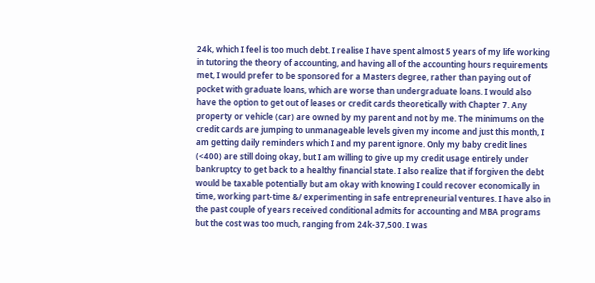24k, which I feel is too much debt. I realise I have spent almost 5 years of my life working in tutoring the theory of accounting, and having all of the accounting hours requirements met, I would prefer to be sponsored for a Masters degree, rather than paying out of pocket with graduate loans, which are worse than undergraduate loans. I would also have the option to get out of leases or credit cards theoretically with Chapter 7. Any property or vehicle (car) are owned by my parent and not by me. The minimums on the credit cards are jumping to unmanageable levels given my income and just this month, I am getting daily reminders which I and my parent ignore. Only my baby credit lines (<400) are still doing okay, but I am willing to give up my credit usage entirely under bankruptcy to get back to a healthy financial state. I also realize that if forgiven the debt would be taxable potentially but am okay with knowing I could recover economically in time, working part-time &/ experimenting in safe entrepreneurial ventures. I have also in the past couple of years received conditional admits for accounting and MBA programs but the cost was too much, ranging from 24k-37,500. I was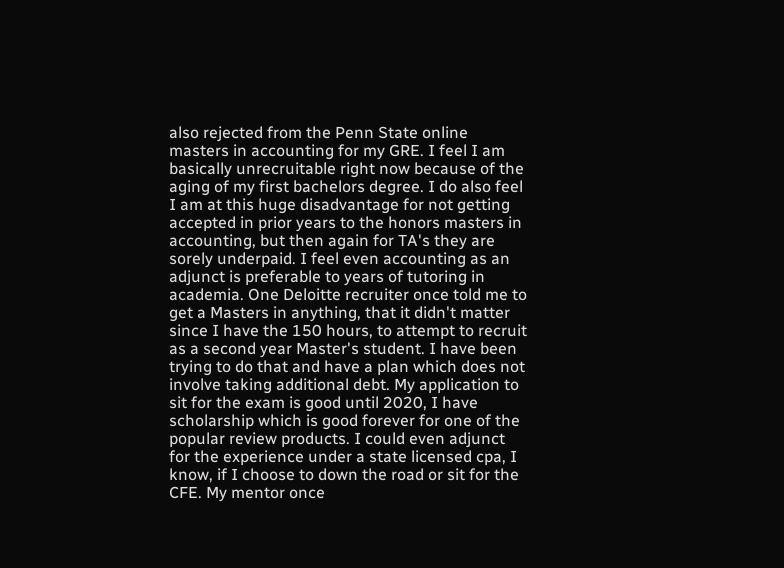also rejected from the Penn State online masters in accounting for my GRE. I feel I am basically unrecruitable right now because of the aging of my first bachelors degree. I do also feel I am at this huge disadvantage for not getting accepted in prior years to the honors masters in accounting, but then again for TA's they are sorely underpaid. I feel even accounting as an adjunct is preferable to years of tutoring in academia. One Deloitte recruiter once told me to get a Masters in anything, that it didn't matter since I have the 150 hours, to attempt to recruit as a second year Master's student. I have been trying to do that and have a plan which does not involve taking additional debt. My application to sit for the exam is good until 2020, I have scholarship which is good forever for one of the popular review products. I could even adjunct for the experience under a state licensed cpa, I know, if I choose to down the road or sit for the CFE. My mentor once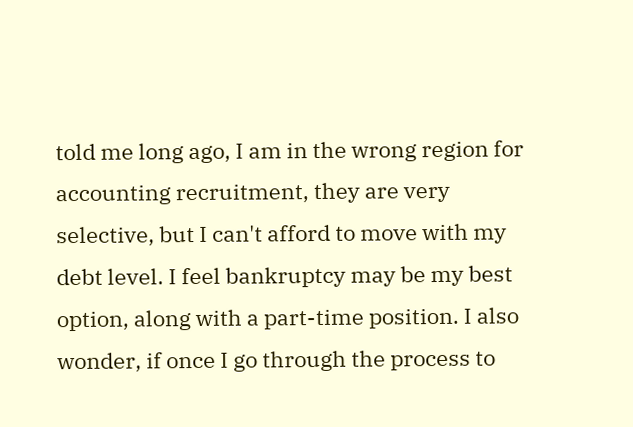told me long ago, I am in the wrong region for accounting recruitment, they are very selective, but I can't afford to move with my debt level. I feel bankruptcy may be my best option, along with a part-time position. I also wonder, if once I go through the process to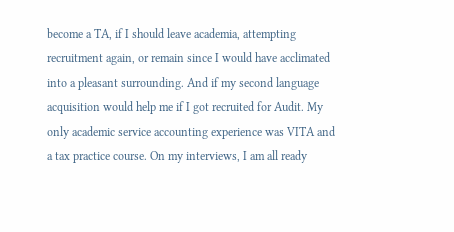become a TA, if I should leave academia, attempting recruitment again, or remain since I would have acclimated into a pleasant surrounding. And if my second language acquisition would help me if I got recruited for Audit. My only academic service accounting experience was VITA and a tax practice course. On my interviews, I am all ready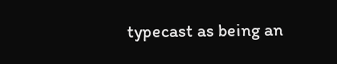typecast as being an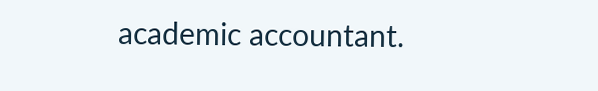academic accountant.